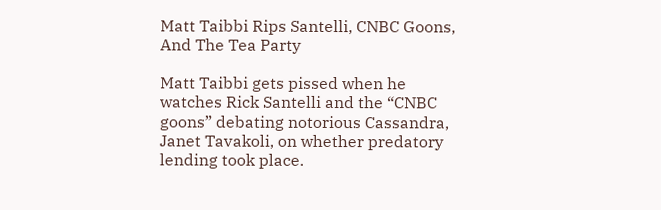Matt Taibbi Rips Santelli, CNBC Goons, And The Tea Party

Matt Taibbi gets pissed when he watches Rick Santelli and the “CNBC goons” debating notorious Cassandra, Janet Tavakoli, on whether predatory lending took place.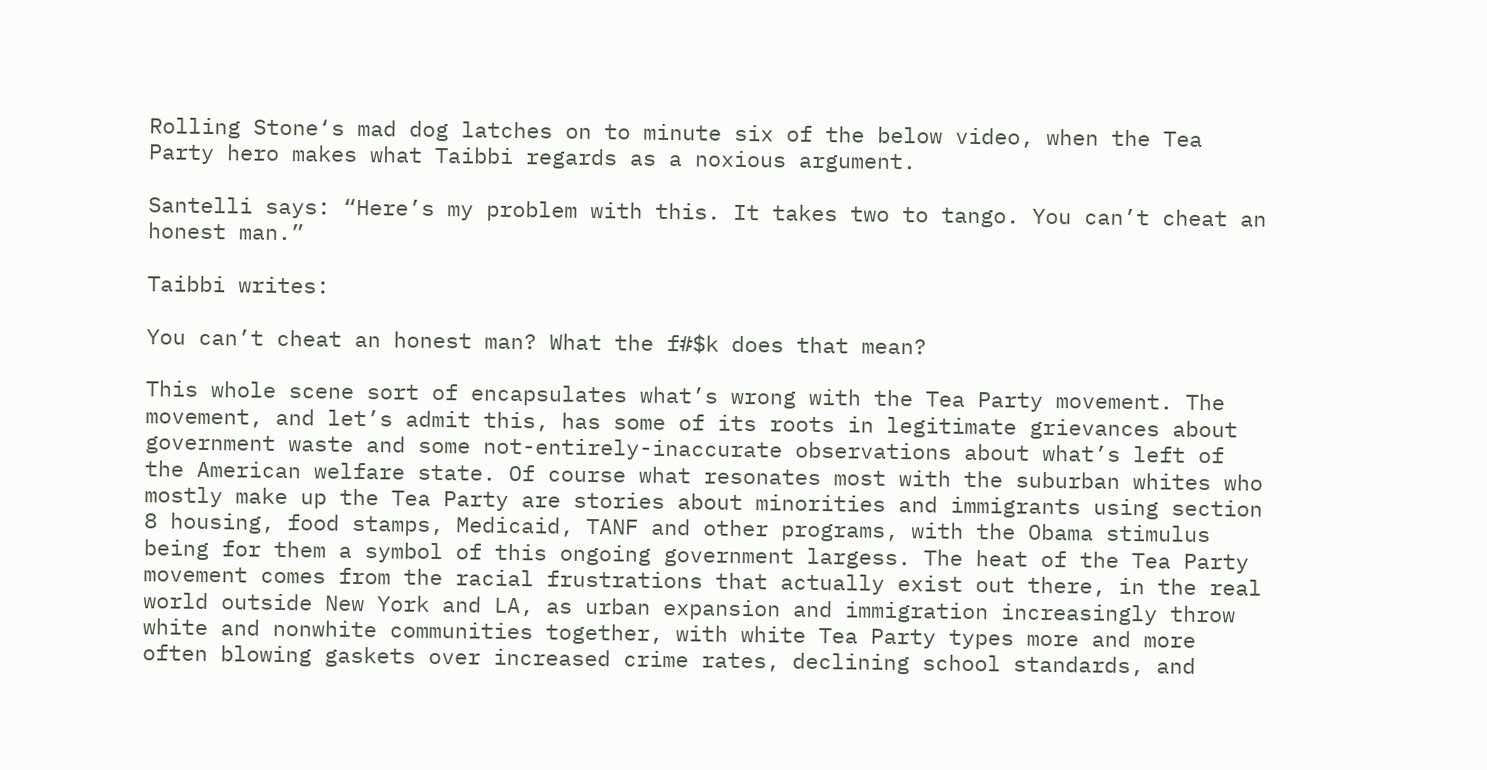Rolling Stone‘s mad dog latches on to minute six of the below video, when the Tea Party hero makes what Taibbi regards as a noxious argument.

Santelli says: “Here’s my problem with this. It takes two to tango. You can’t cheat an honest man.”

Taibbi writes:

You can’t cheat an honest man? What the f#$k does that mean?

This whole scene sort of encapsulates what’s wrong with the Tea Party movement. The movement, and let’s admit this, has some of its roots in legitimate grievances about government waste and some not-entirely-inaccurate observations about what’s left of the American welfare state. Of course what resonates most with the suburban whites who mostly make up the Tea Party are stories about minorities and immigrants using section 8 housing, food stamps, Medicaid, TANF and other programs, with the Obama stimulus being for them a symbol of this ongoing government largess. The heat of the Tea Party movement comes from the racial frustrations that actually exist out there, in the real world outside New York and LA, as urban expansion and immigration increasingly throw white and nonwhite communities together, with white Tea Party types more and more often blowing gaskets over increased crime rates, declining school standards, and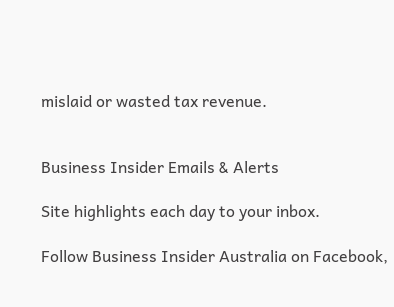mislaid or wasted tax revenue.


Business Insider Emails & Alerts

Site highlights each day to your inbox.

Follow Business Insider Australia on Facebook,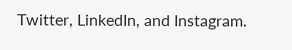Twitter, LinkedIn, and Instagram.